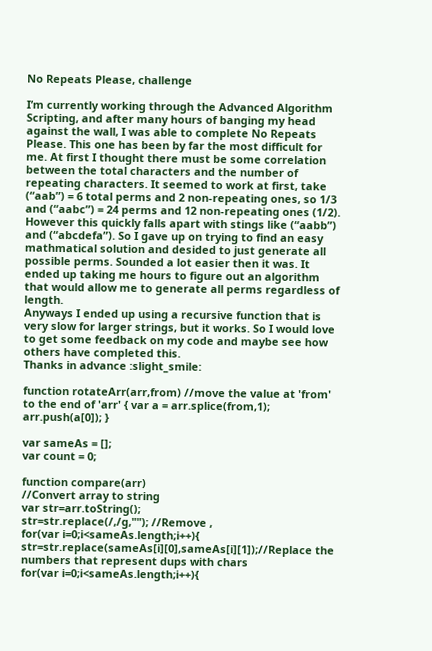No Repeats Please, challenge

I’m currently working through the Advanced Algorithm Scripting, and after many hours of banging my head against the wall, I was able to complete No Repeats Please. This one has been by far the most difficult for me. At first I thought there must be some correlation between the total characters and the number of repeating characters. It seemed to work at first, take (“aab”) = 6 total perms and 2 non-repeating ones, so 1/3 and (“aabc”) = 24 perms and 12 non-repeating ones (1/2). However this quickly falls apart with stings like (“aabb”) and (“abcdefa”). So I gave up on trying to find an easy mathmatical solution and desided to just generate all possible perms. Sounded a lot easier then it was. It ended up taking me hours to figure out an algorithm that would allow me to generate all perms regardless of length.
Anyways I ended up using a recursive function that is very slow for larger strings, but it works. So I would love to get some feedback on my code and maybe see how others have completed this.
Thanks in advance :slight_smile:

function rotateArr(arr,from) //move the value at 'from' to the end of 'arr' { var a = arr.splice(from,1); arr.push(a[0]); }

var sameAs = [];
var count = 0;

function compare(arr)
//Convert array to string
var str=arr.toString();
str=str.replace(/,/g,""); //Remove ,
for(var i=0;i<sameAs.length;i++){
str=str.replace(sameAs[i][0],sameAs[i][1]);//Replace the numbers that represent dups with chars
for(var i=0;i<sameAs.length;i++){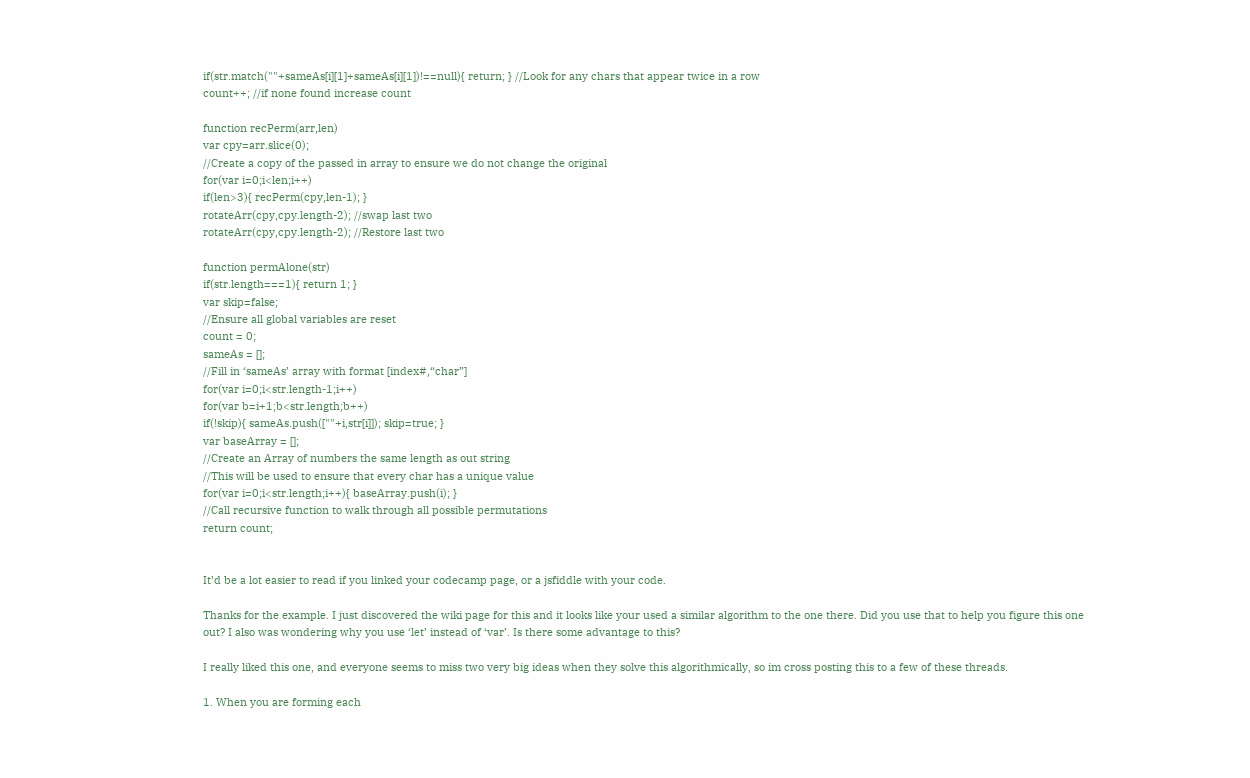if(str.match(""+sameAs[i][1]+sameAs[i][1])!==null){ return; } //Look for any chars that appear twice in a row
count++; //if none found increase count

function recPerm(arr,len)
var cpy=arr.slice(0);
//Create a copy of the passed in array to ensure we do not change the original
for(var i=0;i<len;i++)
if(len>3){ recPerm(cpy,len-1); }
rotateArr(cpy,cpy.length-2); //swap last two
rotateArr(cpy,cpy.length-2); //Restore last two

function permAlone(str)
if(str.length===1){ return 1; }
var skip=false;
//Ensure all global variables are reset
count = 0;
sameAs = [];
//Fill in ‘sameAs’ array with format [index#,“char”]
for(var i=0;i<str.length-1;i++)
for(var b=i+1;b<str.length;b++)
if(!skip){ sameAs.push([""+i,str[i]]); skip=true; }
var baseArray = [];
//Create an Array of numbers the same length as out string
//This will be used to ensure that every char has a unique value
for(var i=0;i<str.length;i++){ baseArray.push(i); }
//Call recursive function to walk through all possible permutations
return count;


It’d be a lot easier to read if you linked your codecamp page, or a jsfiddle with your code.

Thanks for the example. I just discovered the wiki page for this and it looks like your used a similar algorithm to the one there. Did you use that to help you figure this one out? I also was wondering why you use ‘let’ instead of ‘var’. Is there some advantage to this?

I really liked this one, and everyone seems to miss two very big ideas when they solve this algorithmically, so im cross posting this to a few of these threads.

1. When you are forming each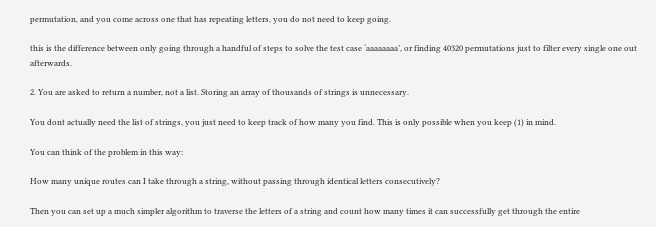permutation, and you come across one that has repeating letters, you do not need to keep going.

this is the difference between only going through a handful of steps to solve the test case ‘aaaaaaaa’, or finding 40320 permutations just to filter every single one out afterwards.

2. You are asked to return a number, not a list. Storing an array of thousands of strings is unnecessary.

You dont actually need the list of strings, you just need to keep track of how many you find. This is only possible when you keep (1) in mind.

You can think of the problem in this way:

How many unique routes can I take through a string, without passing through identical letters consecutively?

Then you can set up a much simpler algorithm to traverse the letters of a string and count how many times it can successfully get through the entire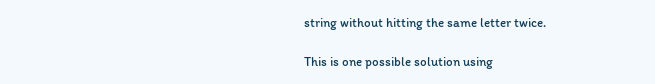string without hitting the same letter twice.

This is one possible solution using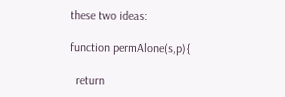these two ideas:

function permAlone(s,p){

  return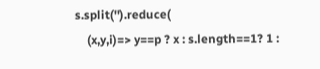s.split('').reduce(
    (x,y,i)=> y==p ? x : s.length==1? 1 :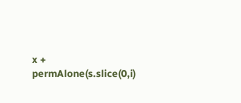x + permAlone(s.slice(0,i)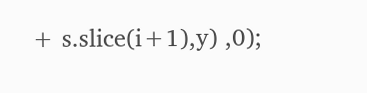+ s.slice(i+1),y) ,0);